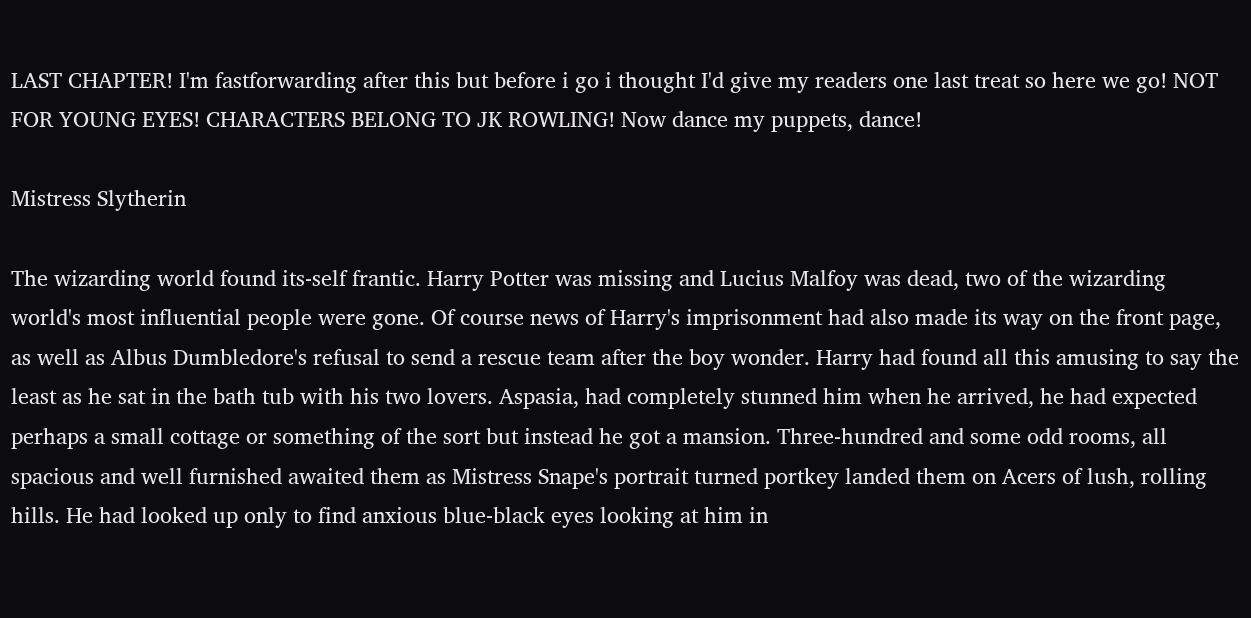LAST CHAPTER! I'm fastforwarding after this but before i go i thought I'd give my readers one last treat so here we go! NOT FOR YOUNG EYES! CHARACTERS BELONG TO JK ROWLING! Now dance my puppets, dance!

Mistress Slytherin

The wizarding world found its-self frantic. Harry Potter was missing and Lucius Malfoy was dead, two of the wizarding world's most influential people were gone. Of course news of Harry's imprisonment had also made its way on the front page, as well as Albus Dumbledore's refusal to send a rescue team after the boy wonder. Harry had found all this amusing to say the least as he sat in the bath tub with his two lovers. Aspasia, had completely stunned him when he arrived, he had expected perhaps a small cottage or something of the sort but instead he got a mansion. Three-hundred and some odd rooms, all spacious and well furnished awaited them as Mistress Snape's portrait turned portkey landed them on Acers of lush, rolling hills. He had looked up only to find anxious blue-black eyes looking at him in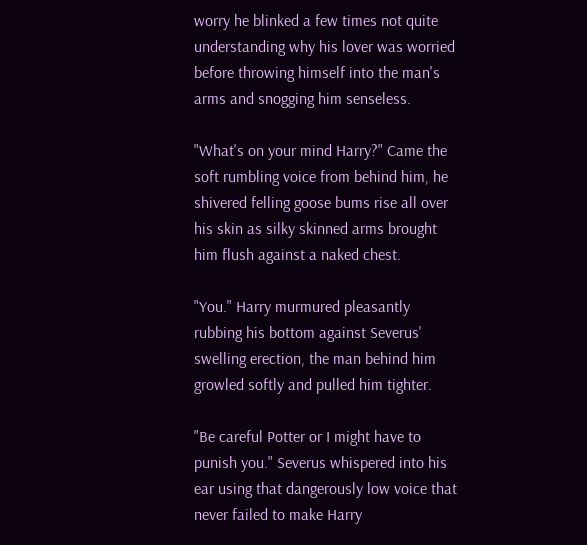worry he blinked a few times not quite understanding why his lover was worried before throwing himself into the man's arms and snogging him senseless.

"What's on your mind Harry?" Came the soft rumbling voice from behind him, he shivered felling goose bums rise all over his skin as silky skinned arms brought him flush against a naked chest.

"You." Harry murmured pleasantly rubbing his bottom against Severus' swelling erection, the man behind him growled softly and pulled him tighter.

"Be careful Potter or I might have to punish you." Severus whispered into his ear using that dangerously low voice that never failed to make Harry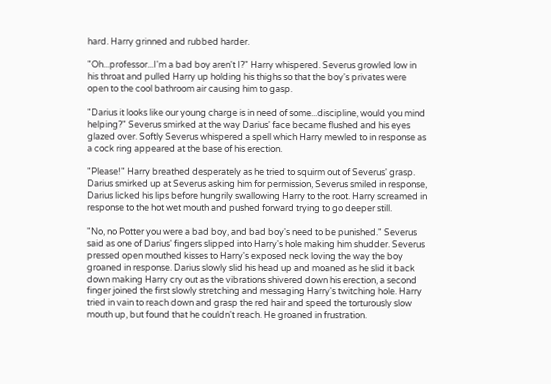hard. Harry grinned and rubbed harder.

"Oh...professor...I'm a bad boy aren't I?" Harry whispered. Severus growled low in his throat and pulled Harry up holding his thighs so that the boy's privates were open to the cool bathroom air causing him to gasp.

"Darius it looks like our young charge is in need of some...discipline, would you mind helping?" Severus smirked at the way Darius' face became flushed and his eyes glazed over. Softly Severus whispered a spell which Harry mewled to in response as a cock ring appeared at the base of his erection.

"Please!" Harry breathed desperately as he tried to squirm out of Severus' grasp. Darius smirked up at Severus asking him for permission, Severus smiled in response, Darius licked his lips before hungrily swallowing Harry to the root. Harry screamed in response to the hot wet mouth and pushed forward trying to go deeper still.

"No, no Potter you were a bad boy, and bad boy's need to be punished." Severus said as one of Darius' fingers slipped into Harry's hole making him shudder. Severus pressed open mouthed kisses to Harry's exposed neck loving the way the boy groaned in response. Darius slowly slid his head up and moaned as he slid it back down making Harry cry out as the vibrations shivered down his erection, a second finger joined the first slowly stretching and messaging Harry's twitching hole. Harry tried in vain to reach down and grasp the red hair and speed the torturously slow mouth up, but found that he couldn't reach. He groaned in frustration.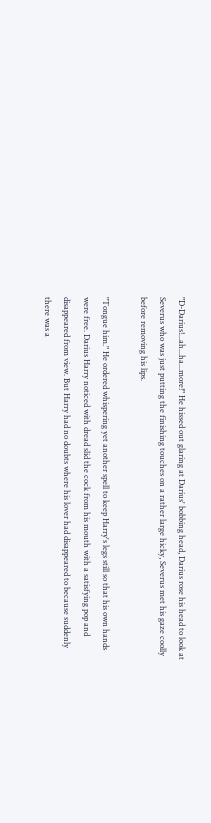"D-Darius!...ah...ha...more!" He hissed out glaring at Darius' bobbing head, Darius rose his head to look at Severus who was just putting the finishing touches on a rather large hicky, Severus met his gaze coolly before removing his lips.

"Tongue him." He ordered whispering yet another spell to keep Harry's legs still so that his own hands were free. Darius Harry noticed with dread slid the cock from his mouth with a satisfying pop and disappeared from view. But Harry had no doubts where his lover had disappeared to because suddenly there was a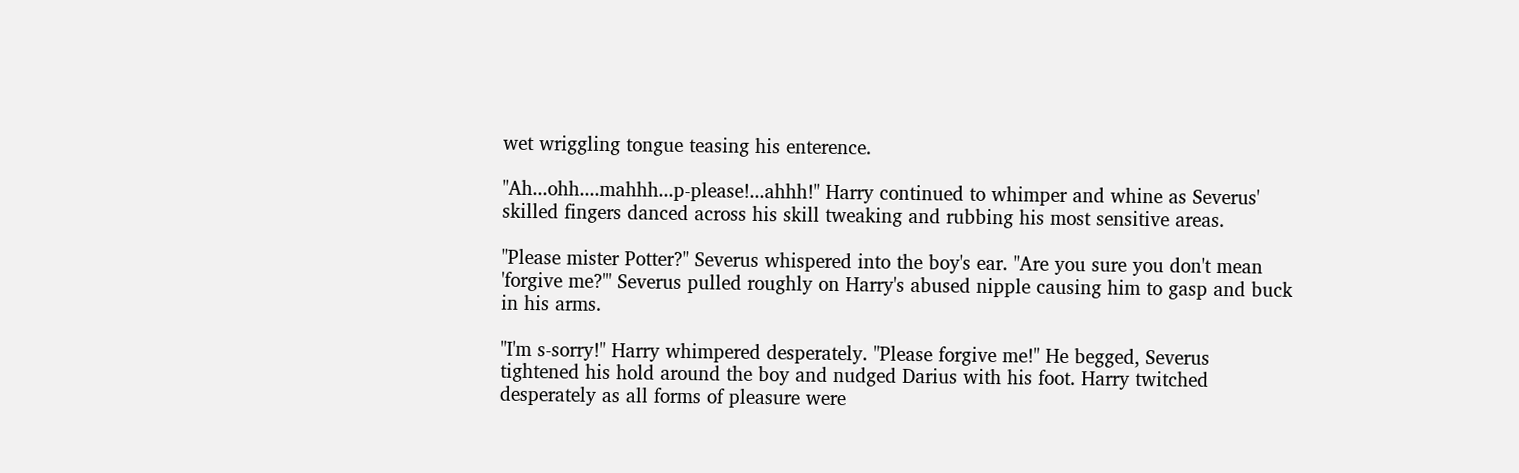wet wriggling tongue teasing his enterence.

"Ah...ohh....mahhh...p-please!...ahhh!" Harry continued to whimper and whine as Severus' skilled fingers danced across his skill tweaking and rubbing his most sensitive areas.

"Please mister Potter?" Severus whispered into the boy's ear. "Are you sure you don't mean 'forgive me?'" Severus pulled roughly on Harry's abused nipple causing him to gasp and buck in his arms.

"I'm s-sorry!" Harry whimpered desperately. "Please forgive me!" He begged, Severus tightened his hold around the boy and nudged Darius with his foot. Harry twitched desperately as all forms of pleasure were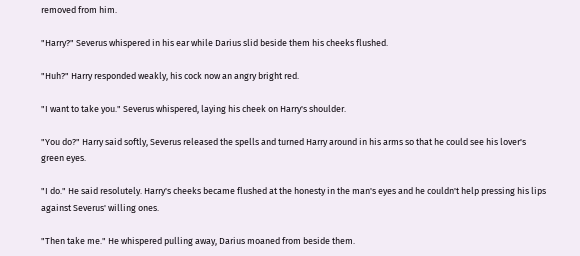removed from him.

"Harry?" Severus whispered in his ear while Darius slid beside them his cheeks flushed.

"Huh?" Harry responded weakly, his cock now an angry bright red.

"I want to take you." Severus whispered, laying his cheek on Harry's shoulder.

"You do?" Harry said softly, Severus released the spells and turned Harry around in his arms so that he could see his lover's green eyes.

"I do." He said resolutely. Harry's cheeks became flushed at the honesty in the man's eyes and he couldn't help pressing his lips against Severus' willing ones.

"Then take me." He whispered pulling away, Darius moaned from beside them.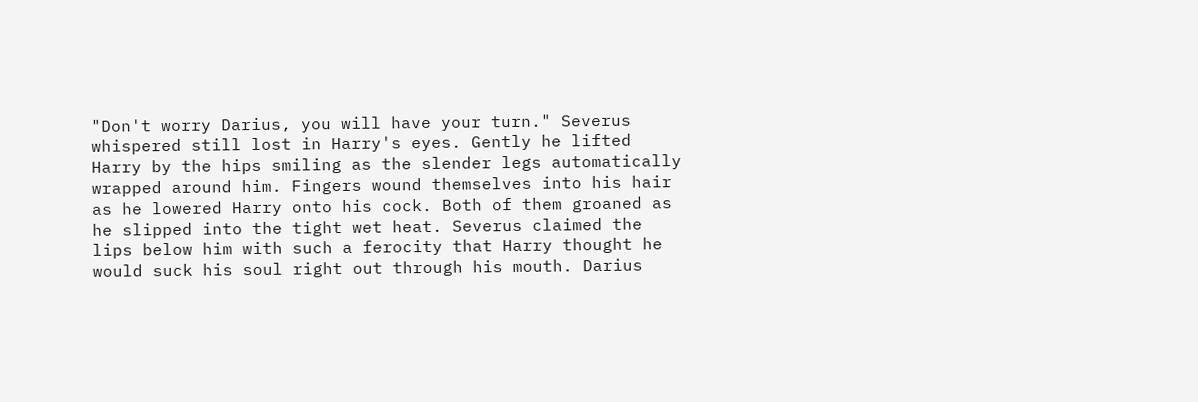"Don't worry Darius, you will have your turn." Severus whispered still lost in Harry's eyes. Gently he lifted Harry by the hips smiling as the slender legs automatically wrapped around him. Fingers wound themselves into his hair as he lowered Harry onto his cock. Both of them groaned as he slipped into the tight wet heat. Severus claimed the lips below him with such a ferocity that Harry thought he would suck his soul right out through his mouth. Darius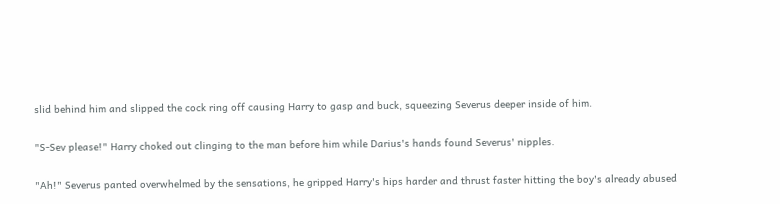slid behind him and slipped the cock ring off causing Harry to gasp and buck, squeezing Severus deeper inside of him.

"S-Sev please!" Harry choked out clinging to the man before him while Darius's hands found Severus' nipples.

"Ah!" Severus panted overwhelmed by the sensations, he gripped Harry's hips harder and thrust faster hitting the boy's already abused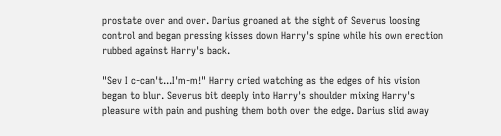prostate over and over. Darius groaned at the sight of Severus loosing control and began pressing kisses down Harry's spine while his own erection rubbed against Harry's back.

"Sev I c-can't...I'm-m!" Harry cried watching as the edges of his vision began to blur. Severus bit deeply into Harry's shoulder mixing Harry's pleasure with pain and pushing them both over the edge. Darius slid away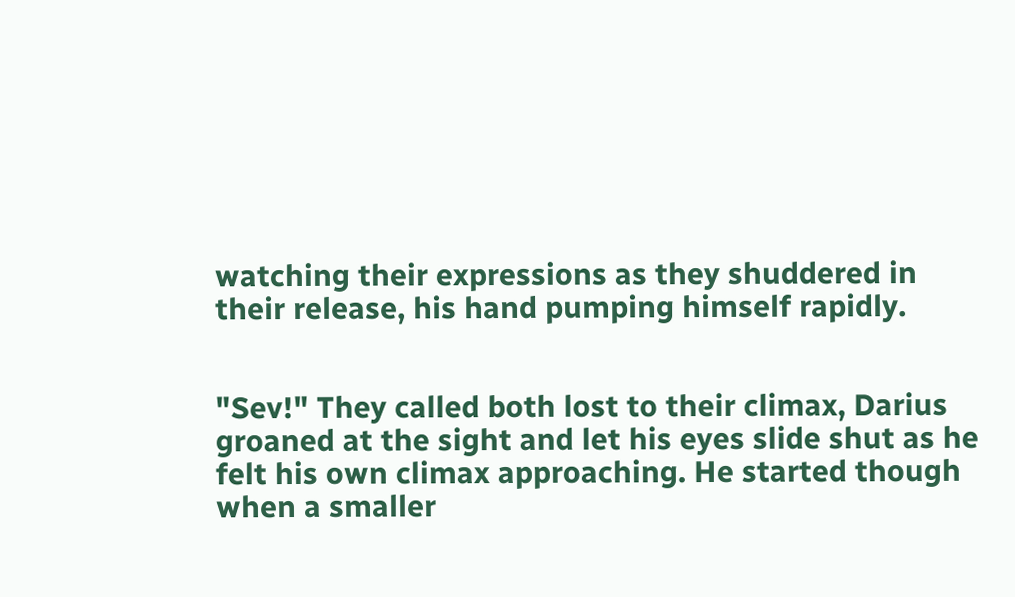watching their expressions as they shuddered in their release, his hand pumping himself rapidly.


"Sev!" They called both lost to their climax, Darius groaned at the sight and let his eyes slide shut as he felt his own climax approaching. He started though when a smaller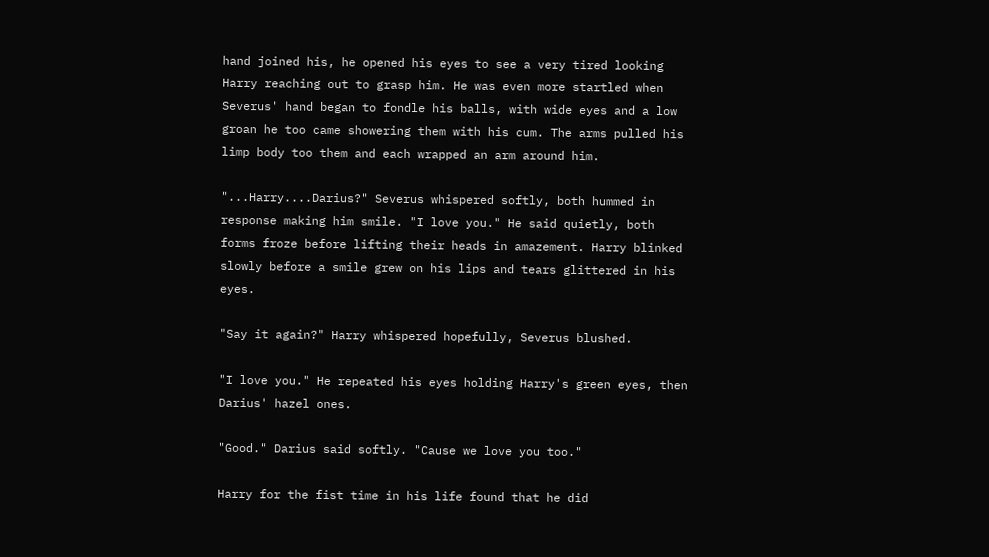hand joined his, he opened his eyes to see a very tired looking Harry reaching out to grasp him. He was even more startled when Severus' hand began to fondle his balls, with wide eyes and a low groan he too came showering them with his cum. The arms pulled his limp body too them and each wrapped an arm around him.

"...Harry....Darius?" Severus whispered softly, both hummed in response making him smile. "I love you." He said quietly, both forms froze before lifting their heads in amazement. Harry blinked slowly before a smile grew on his lips and tears glittered in his eyes.

"Say it again?" Harry whispered hopefully, Severus blushed.

"I love you." He repeated his eyes holding Harry's green eyes, then Darius' hazel ones.

"Good." Darius said softly. "Cause we love you too."

Harry for the fist time in his life found that he did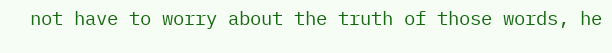not have to worry about the truth of those words, he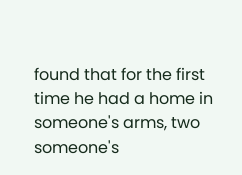found that for the first time he had a home in someone's arms, two someone's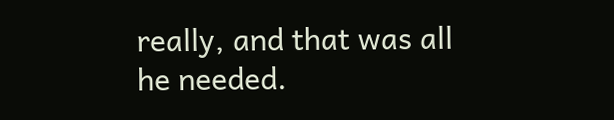really, and that was all he needed.